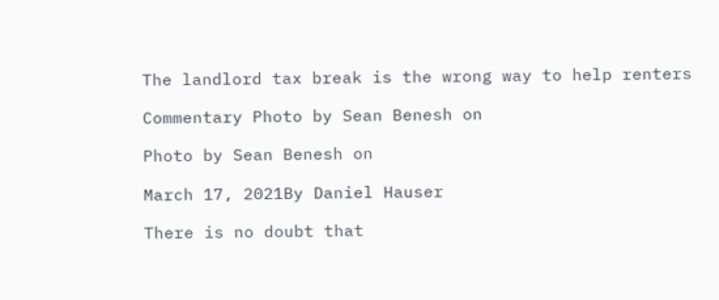The landlord tax break is the wrong way to help renters

Commentary Photo by Sean Benesh on

Photo by Sean Benesh on

March 17, 2021By Daniel Hauser

There is no doubt that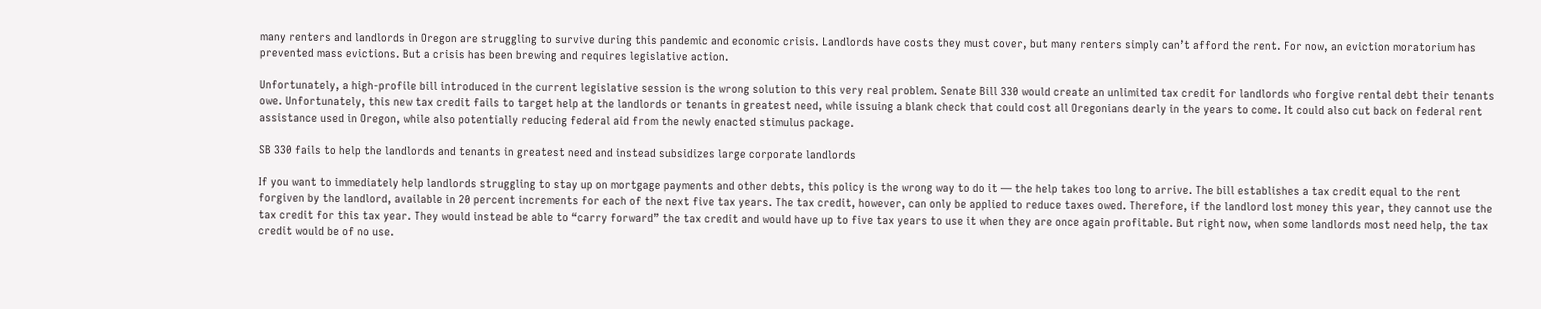many renters and landlords in Oregon are struggling to survive during this pandemic and economic crisis. Landlords have costs they must cover, but many renters simply can’t afford the rent. For now, an eviction moratorium has prevented mass evictions. But a crisis has been brewing and requires legislative action.

Unfortunately, a high-profile bill introduced in the current legislative session is the wrong solution to this very real problem. Senate Bill 330 would create an unlimited tax credit for landlords who forgive rental debt their tenants owe. Unfortunately, this new tax credit fails to target help at the landlords or tenants in greatest need, while issuing a blank check that could cost all Oregonians dearly in the years to come. It could also cut back on federal rent assistance used in Oregon, while also potentially reducing federal aid from the newly enacted stimulus package.

SB 330 fails to help the landlords and tenants in greatest need and instead subsidizes large corporate landlords

If you want to immediately help landlords struggling to stay up on mortgage payments and other debts, this policy is the wrong way to do it — the help takes too long to arrive. The bill establishes a tax credit equal to the rent forgiven by the landlord, available in 20 percent increments for each of the next five tax years. The tax credit, however, can only be applied to reduce taxes owed. Therefore, if the landlord lost money this year, they cannot use the tax credit for this tax year. They would instead be able to “carry forward” the tax credit and would have up to five tax years to use it when they are once again profitable. But right now, when some landlords most need help, the tax credit would be of no use.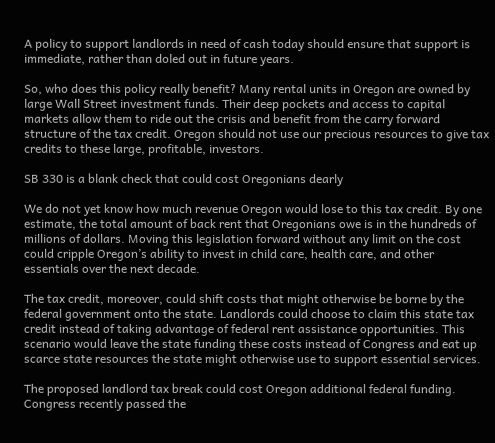A policy to support landlords in need of cash today should ensure that support is immediate, rather than doled out in future years.

So, who does this policy really benefit? Many rental units in Oregon are owned by large Wall Street investment funds. Their deep pockets and access to capital markets allow them to ride out the crisis and benefit from the carry forward structure of the tax credit. Oregon should not use our precious resources to give tax credits to these large, profitable, investors.

SB 330 is a blank check that could cost Oregonians dearly

We do not yet know how much revenue Oregon would lose to this tax credit. By one estimate, the total amount of back rent that Oregonians owe is in the hundreds of millions of dollars. Moving this legislation forward without any limit on the cost could cripple Oregon’s ability to invest in child care, health care, and other essentials over the next decade.

The tax credit, moreover, could shift costs that might otherwise be borne by the federal government onto the state. Landlords could choose to claim this state tax credit instead of taking advantage of federal rent assistance opportunities. This scenario would leave the state funding these costs instead of Congress and eat up scarce state resources the state might otherwise use to support essential services.

The proposed landlord tax break could cost Oregon additional federal funding. Congress recently passed the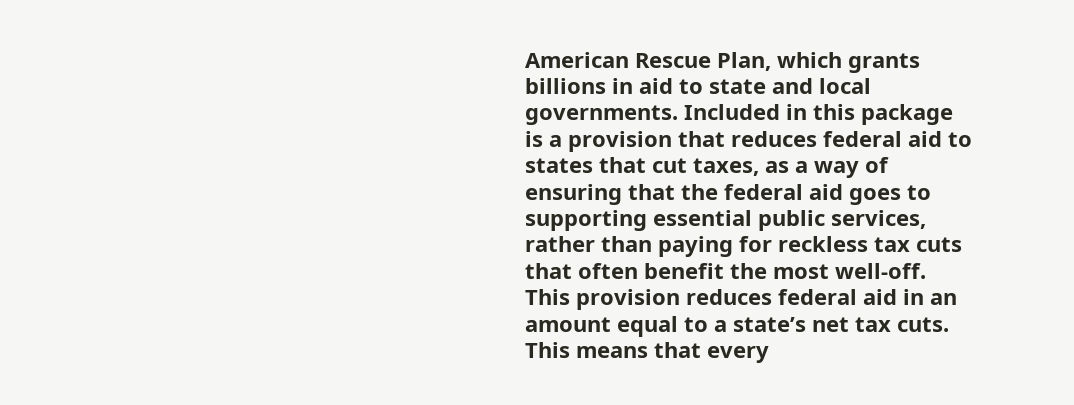American Rescue Plan, which grants billions in aid to state and local governments. Included in this package is a provision that reduces federal aid to states that cut taxes, as a way of ensuring that the federal aid goes to supporting essential public services, rather than paying for reckless tax cuts that often benefit the most well-off. This provision reduces federal aid in an amount equal to a state’s net tax cuts. This means that every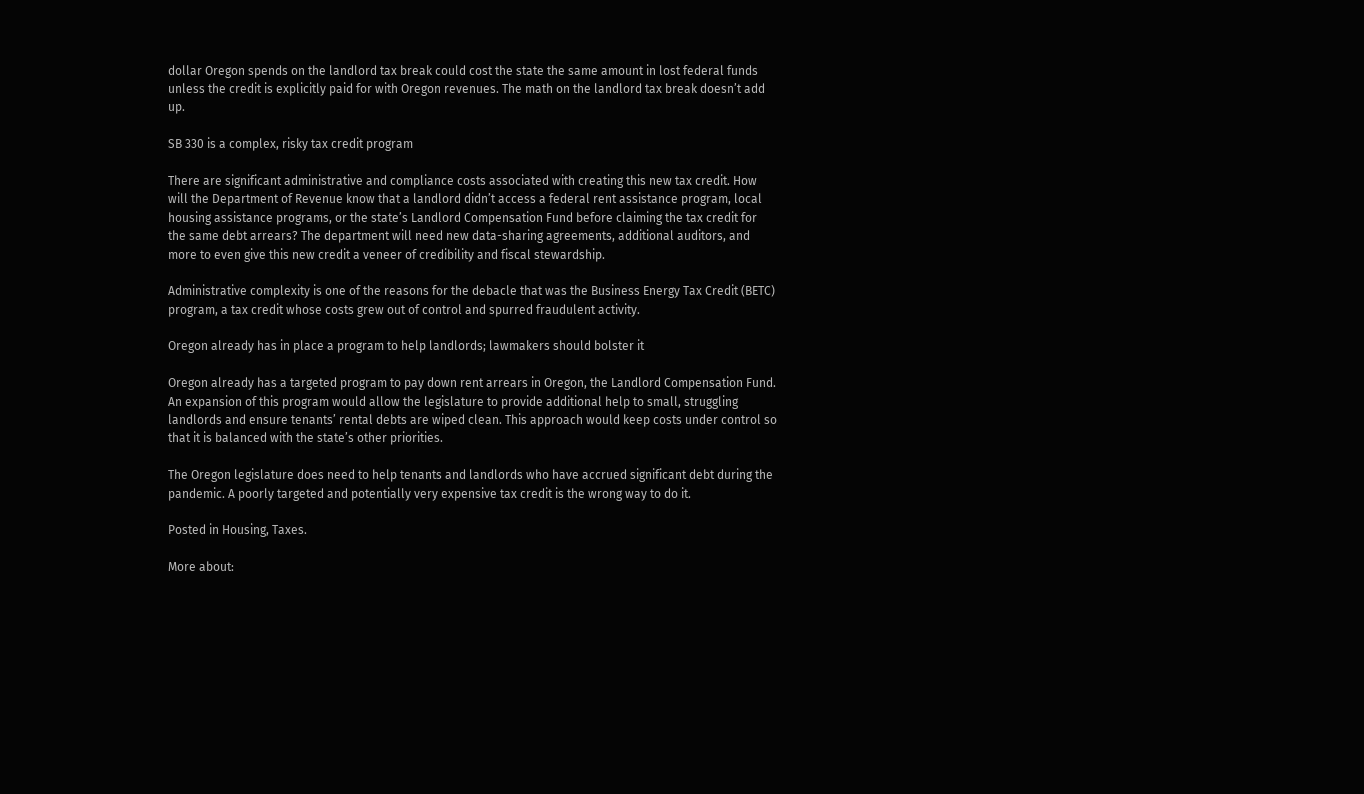dollar Oregon spends on the landlord tax break could cost the state the same amount in lost federal funds unless the credit is explicitly paid for with Oregon revenues. The math on the landlord tax break doesn’t add up.

SB 330 is a complex, risky tax credit program

There are significant administrative and compliance costs associated with creating this new tax credit. How will the Department of Revenue know that a landlord didn’t access a federal rent assistance program, local housing assistance programs, or the state’s Landlord Compensation Fund before claiming the tax credit for the same debt arrears? The department will need new data-sharing agreements, additional auditors, and more to even give this new credit a veneer of credibility and fiscal stewardship.

Administrative complexity is one of the reasons for the debacle that was the Business Energy Tax Credit (BETC) program, a tax credit whose costs grew out of control and spurred fraudulent activity.

Oregon already has in place a program to help landlords; lawmakers should bolster it

Oregon already has a targeted program to pay down rent arrears in Oregon, the Landlord Compensation Fund. An expansion of this program would allow the legislature to provide additional help to small, struggling landlords and ensure tenants’ rental debts are wiped clean. This approach would keep costs under control so that it is balanced with the state’s other priorities.

The Oregon legislature does need to help tenants and landlords who have accrued significant debt during the pandemic. A poorly targeted and potentially very expensive tax credit is the wrong way to do it.

Posted in Housing, Taxes.

More about: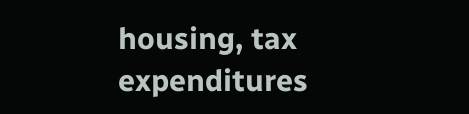housing, tax expenditures